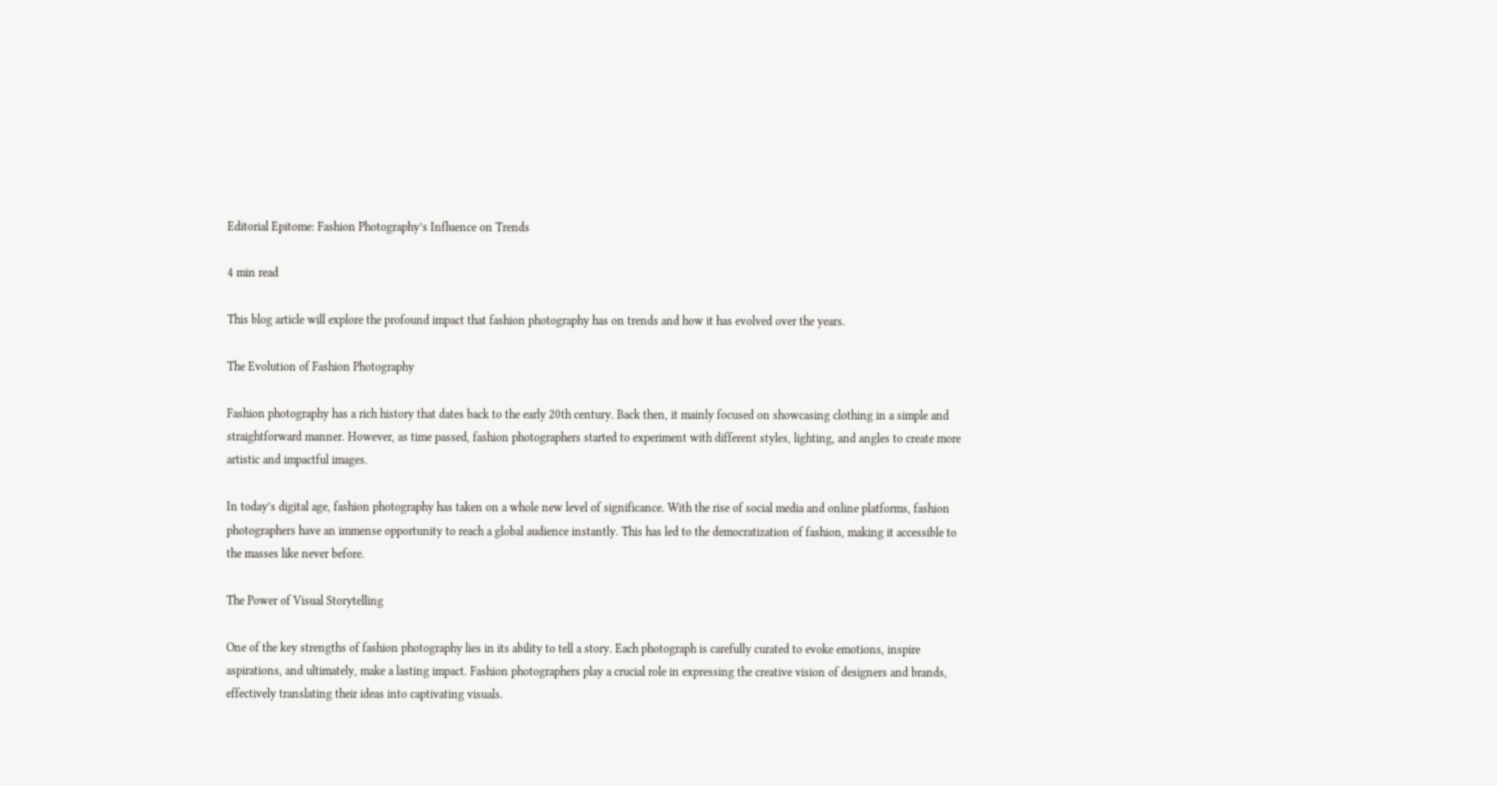Editorial Epitome: Fashion Photography’s Influence on Trends

4 min read

This blog article will explore the profound impact that fashion photography has on trends and how it has evolved over the years.

The Evolution of Fashion Photography

Fashion photography has a rich history that dates back to the early 20th century. Back then, it mainly focused on showcasing clothing in a simple and straightforward manner. However, as time passed, fashion photographers started to experiment with different styles, lighting, and angles to create more artistic and impactful images.

In today’s digital age, fashion photography has taken on a whole new level of significance. With the rise of social media and online platforms, fashion photographers have an immense opportunity to reach a global audience instantly. This has led to the democratization of fashion, making it accessible to the masses like never before.

The Power of Visual Storytelling

One of the key strengths of fashion photography lies in its ability to tell a story. Each photograph is carefully curated to evoke emotions, inspire aspirations, and ultimately, make a lasting impact. Fashion photographers play a crucial role in expressing the creative vision of designers and brands, effectively translating their ideas into captivating visuals.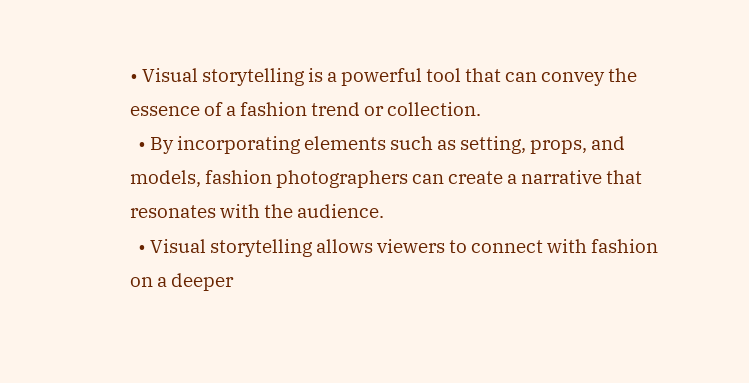• Visual storytelling is a powerful tool that can convey the essence of a fashion trend or collection.
  • By incorporating elements such as setting, props, and models, fashion photographers can create a narrative that resonates with the audience.
  • Visual storytelling allows viewers to connect with fashion on a deeper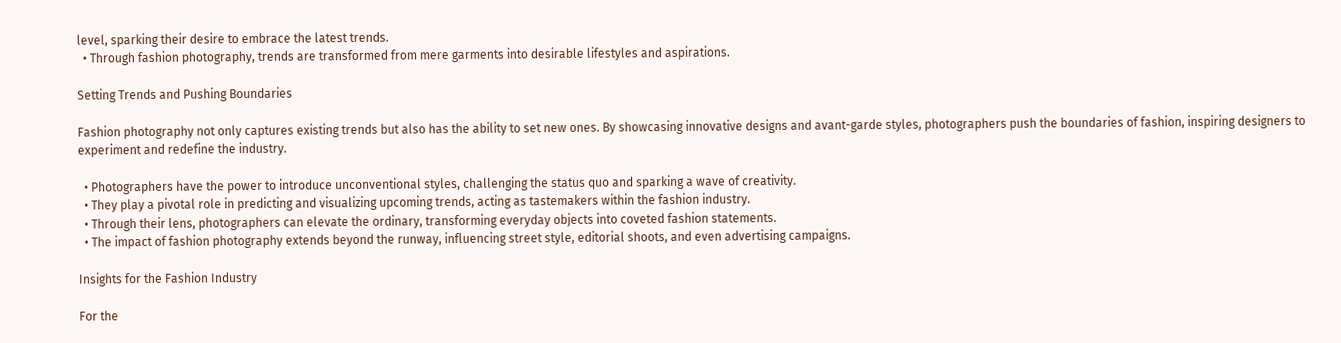level, sparking their desire to embrace the latest trends.
  • Through fashion photography, trends are transformed from mere garments into desirable lifestyles and aspirations.

Setting Trends and Pushing Boundaries

Fashion photography not only captures existing trends but also has the ability to set new ones. By showcasing innovative designs and avant-garde styles, photographers push the boundaries of fashion, inspiring designers to experiment and redefine the industry.

  • Photographers have the power to introduce unconventional styles, challenging the status quo and sparking a wave of creativity.
  • They play a pivotal role in predicting and visualizing upcoming trends, acting as tastemakers within the fashion industry.
  • Through their lens, photographers can elevate the ordinary, transforming everyday objects into coveted fashion statements.
  • The impact of fashion photography extends beyond the runway, influencing street style, editorial shoots, and even advertising campaigns.

Insights for the Fashion Industry

For the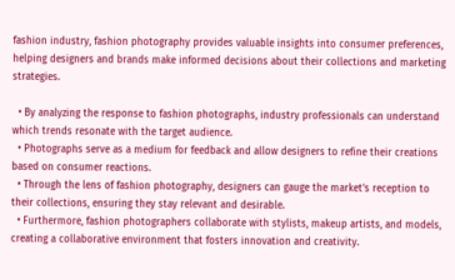fashion industry, fashion photography provides valuable insights into consumer preferences, helping designers and brands make informed decisions about their collections and marketing strategies.

  • By analyzing the response to fashion photographs, industry professionals can understand which trends resonate with the target audience.
  • Photographs serve as a medium for feedback and allow designers to refine their creations based on consumer reactions.
  • Through the lens of fashion photography, designers can gauge the market’s reception to their collections, ensuring they stay relevant and desirable.
  • Furthermore, fashion photographers collaborate with stylists, makeup artists, and models, creating a collaborative environment that fosters innovation and creativity.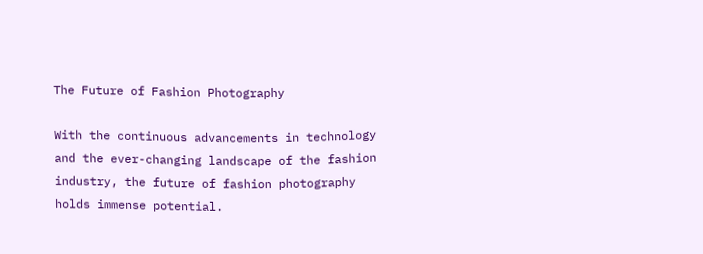The Future of Fashion Photography

With the continuous advancements in technology and the ever-changing landscape of the fashion industry, the future of fashion photography holds immense potential.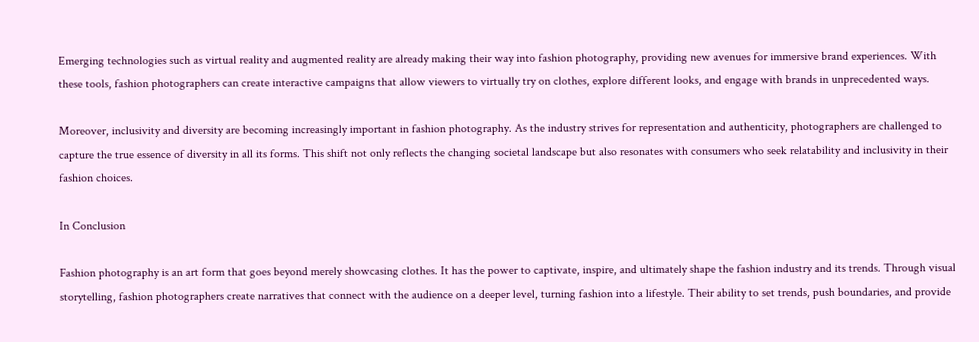Emerging technologies such as virtual reality and augmented reality are already making their way into fashion photography, providing new avenues for immersive brand experiences. With these tools, fashion photographers can create interactive campaigns that allow viewers to virtually try on clothes, explore different looks, and engage with brands in unprecedented ways.

Moreover, inclusivity and diversity are becoming increasingly important in fashion photography. As the industry strives for representation and authenticity, photographers are challenged to capture the true essence of diversity in all its forms. This shift not only reflects the changing societal landscape but also resonates with consumers who seek relatability and inclusivity in their fashion choices.

In Conclusion

Fashion photography is an art form that goes beyond merely showcasing clothes. It has the power to captivate, inspire, and ultimately shape the fashion industry and its trends. Through visual storytelling, fashion photographers create narratives that connect with the audience on a deeper level, turning fashion into a lifestyle. Their ability to set trends, push boundaries, and provide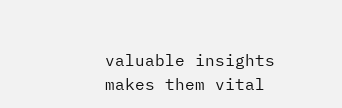valuable insights makes them vital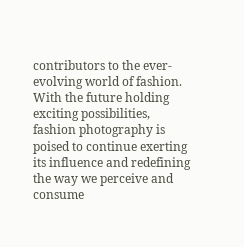contributors to the ever-evolving world of fashion. With the future holding exciting possibilities, fashion photography is poised to continue exerting its influence and redefining the way we perceive and consume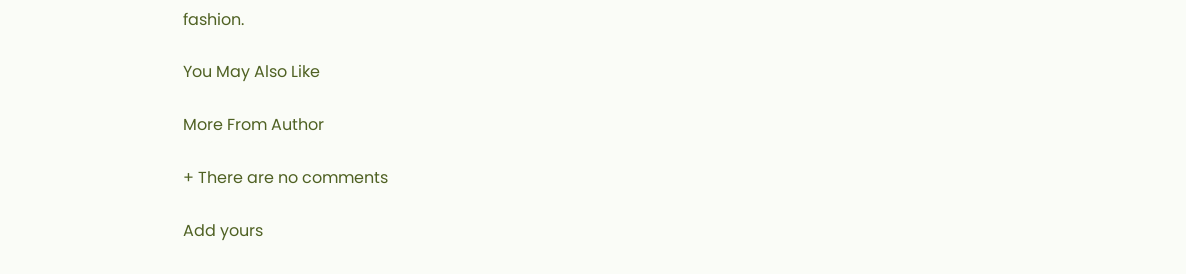fashion.

You May Also Like

More From Author

+ There are no comments

Add yours